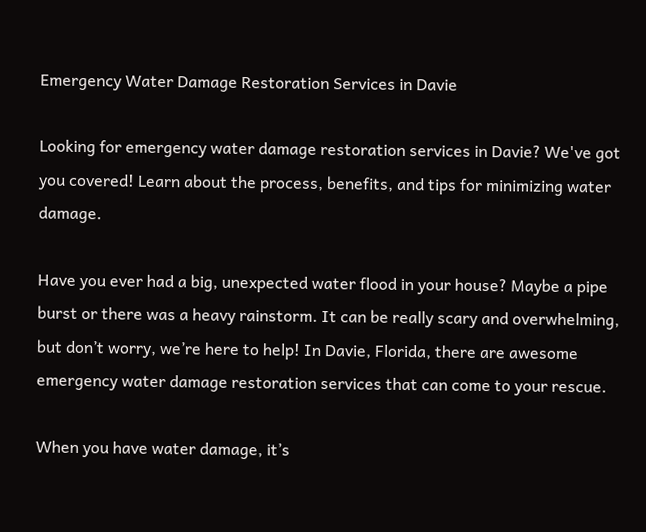Emergency Water Damage Restoration Services in Davie

Looking for emergency water damage restoration services in Davie? We've got you covered! Learn about the process, benefits, and tips for minimizing water damage.

Have you ever had a big, unexpected water flood in your house? Maybe a pipe burst or there was a heavy rainstorm. It can be really scary and overwhelming, but don’t worry, we’re here to help! In Davie, Florida, there are awesome emergency water damage restoration services that can come to your rescue.

When you have water damage, it’s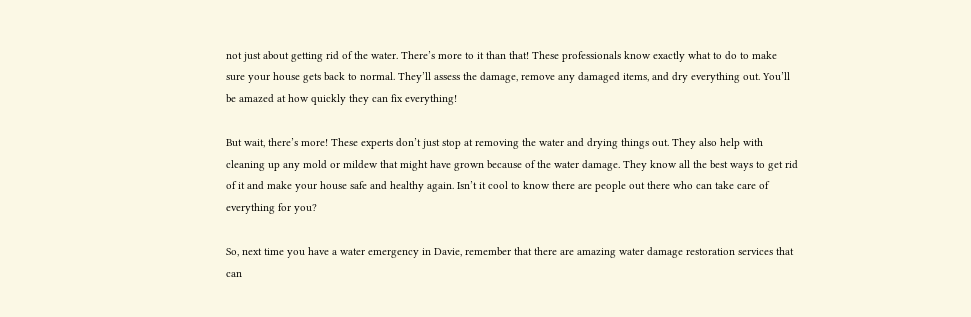not just about getting rid of the water. There’s more to it than that! These professionals know exactly what to do to make sure your house gets back to normal. They’ll assess the damage, remove any damaged items, and dry everything out. You’ll be amazed at how quickly they can fix everything!

But wait, there’s more! These experts don’t just stop at removing the water and drying things out. They also help with cleaning up any mold or mildew that might have grown because of the water damage. They know all the best ways to get rid of it and make your house safe and healthy again. Isn’t it cool to know there are people out there who can take care of everything for you?

So, next time you have a water emergency in Davie, remember that there are amazing water damage restoration services that can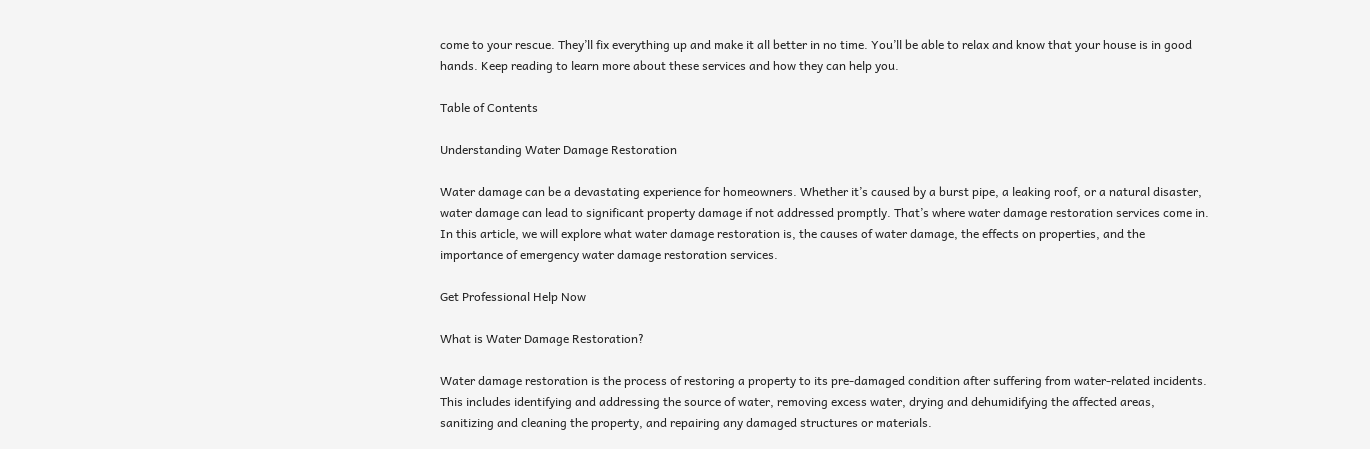come to your rescue. They’ll fix everything up and make it all better in no time. You’ll be able to relax and know that your house is in good hands. Keep reading to learn more about these services and how they can help you.

Table of Contents

Understanding Water Damage Restoration

Water damage can be a devastating experience for homeowners. Whether it’s caused by a burst pipe, a leaking roof, or a natural disaster, water damage can lead to significant property damage if not addressed promptly. That’s where water damage restoration services come in. In this article, we will explore what water damage restoration is, the causes of water damage, the effects on properties, and the importance of emergency water damage restoration services.

Get Professional Help Now

What is Water Damage Restoration?

Water damage restoration is the process of restoring a property to its pre-damaged condition after suffering from water-related incidents. This includes identifying and addressing the source of water, removing excess water, drying and dehumidifying the affected areas, sanitizing and cleaning the property, and repairing any damaged structures or materials.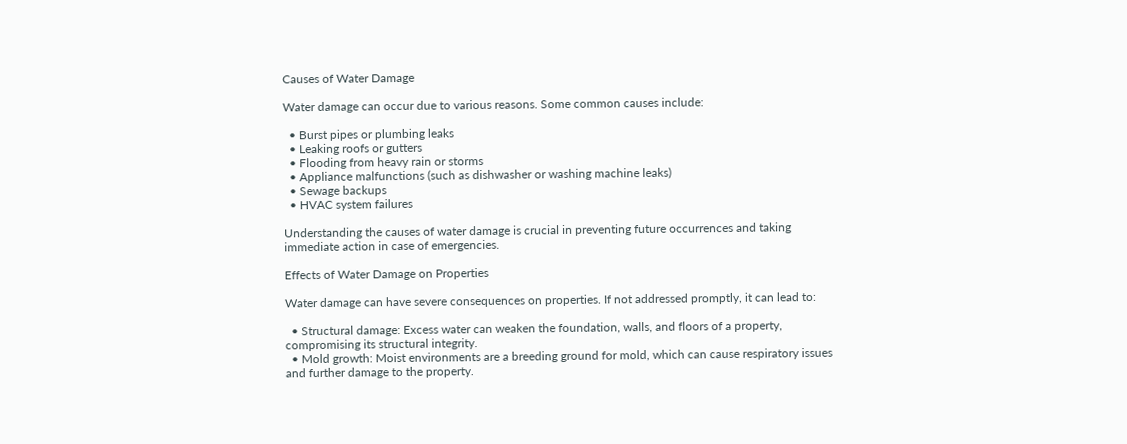Causes of Water Damage

Water damage can occur due to various reasons. Some common causes include:

  • Burst pipes or plumbing leaks
  • Leaking roofs or gutters
  • Flooding from heavy rain or storms
  • Appliance malfunctions (such as dishwasher or washing machine leaks)
  • Sewage backups
  • HVAC system failures

Understanding the causes of water damage is crucial in preventing future occurrences and taking immediate action in case of emergencies.

Effects of Water Damage on Properties

Water damage can have severe consequences on properties. If not addressed promptly, it can lead to:

  • Structural damage: Excess water can weaken the foundation, walls, and floors of a property, compromising its structural integrity.
  • Mold growth: Moist environments are a breeding ground for mold, which can cause respiratory issues and further damage to the property.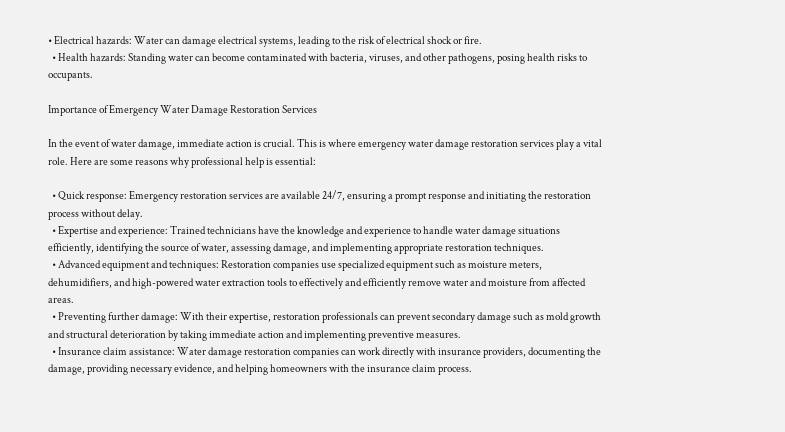• Electrical hazards: Water can damage electrical systems, leading to the risk of electrical shock or fire.
  • Health hazards: Standing water can become contaminated with bacteria, viruses, and other pathogens, posing health risks to occupants.

Importance of Emergency Water Damage Restoration Services

In the event of water damage, immediate action is crucial. This is where emergency water damage restoration services play a vital role. Here are some reasons why professional help is essential:

  • Quick response: Emergency restoration services are available 24/7, ensuring a prompt response and initiating the restoration process without delay.
  • Expertise and experience: Trained technicians have the knowledge and experience to handle water damage situations efficiently, identifying the source of water, assessing damage, and implementing appropriate restoration techniques.
  • Advanced equipment and techniques: Restoration companies use specialized equipment such as moisture meters, dehumidifiers, and high-powered water extraction tools to effectively and efficiently remove water and moisture from affected areas.
  • Preventing further damage: With their expertise, restoration professionals can prevent secondary damage such as mold growth and structural deterioration by taking immediate action and implementing preventive measures.
  • Insurance claim assistance: Water damage restoration companies can work directly with insurance providers, documenting the damage, providing necessary evidence, and helping homeowners with the insurance claim process.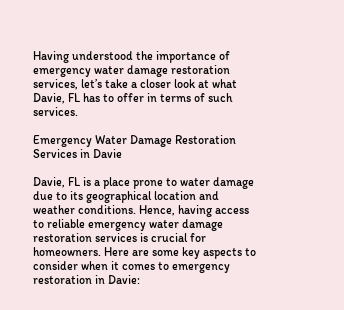Having understood the importance of emergency water damage restoration services, let’s take a closer look at what Davie, FL has to offer in terms of such services.

Emergency Water Damage Restoration Services in Davie

Davie, FL is a place prone to water damage due to its geographical location and weather conditions. Hence, having access to reliable emergency water damage restoration services is crucial for homeowners. Here are some key aspects to consider when it comes to emergency restoration in Davie: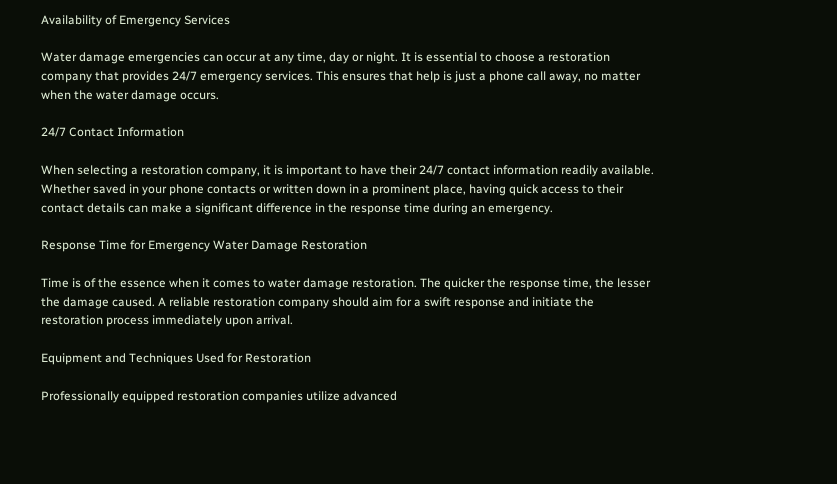Availability of Emergency Services

Water damage emergencies can occur at any time, day or night. It is essential to choose a restoration company that provides 24/7 emergency services. This ensures that help is just a phone call away, no matter when the water damage occurs.

24/7 Contact Information

When selecting a restoration company, it is important to have their 24/7 contact information readily available. Whether saved in your phone contacts or written down in a prominent place, having quick access to their contact details can make a significant difference in the response time during an emergency.

Response Time for Emergency Water Damage Restoration

Time is of the essence when it comes to water damage restoration. The quicker the response time, the lesser the damage caused. A reliable restoration company should aim for a swift response and initiate the restoration process immediately upon arrival.

Equipment and Techniques Used for Restoration

Professionally equipped restoration companies utilize advanced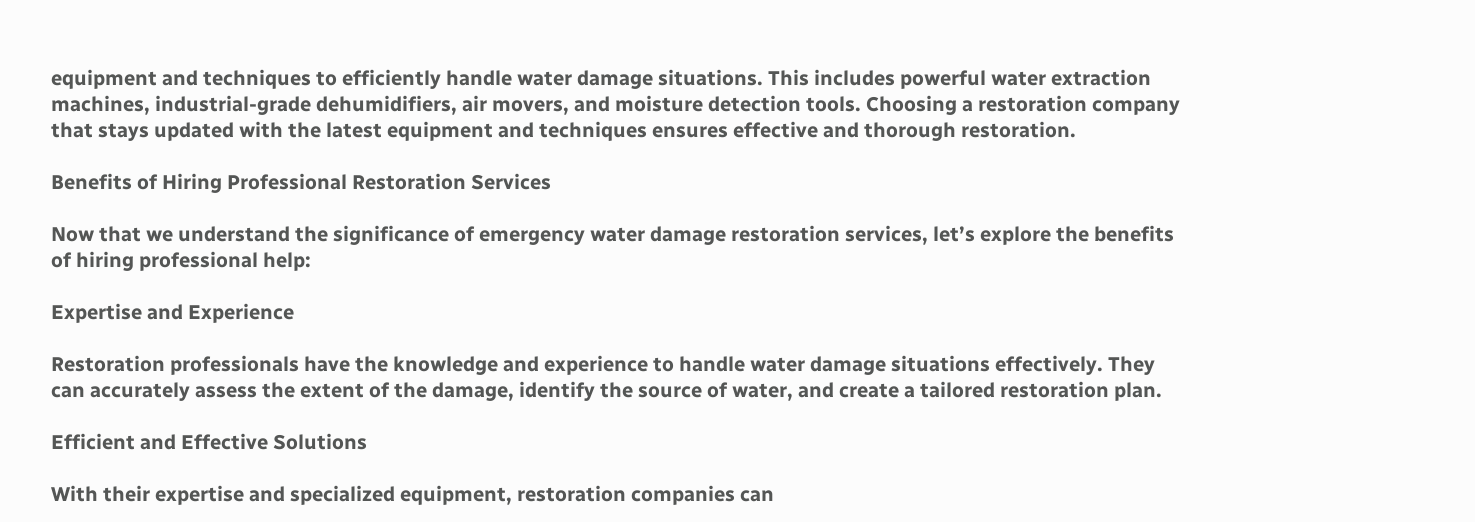equipment and techniques to efficiently handle water damage situations. This includes powerful water extraction machines, industrial-grade dehumidifiers, air movers, and moisture detection tools. Choosing a restoration company that stays updated with the latest equipment and techniques ensures effective and thorough restoration.

Benefits of Hiring Professional Restoration Services

Now that we understand the significance of emergency water damage restoration services, let’s explore the benefits of hiring professional help:

Expertise and Experience

Restoration professionals have the knowledge and experience to handle water damage situations effectively. They can accurately assess the extent of the damage, identify the source of water, and create a tailored restoration plan.

Efficient and Effective Solutions

With their expertise and specialized equipment, restoration companies can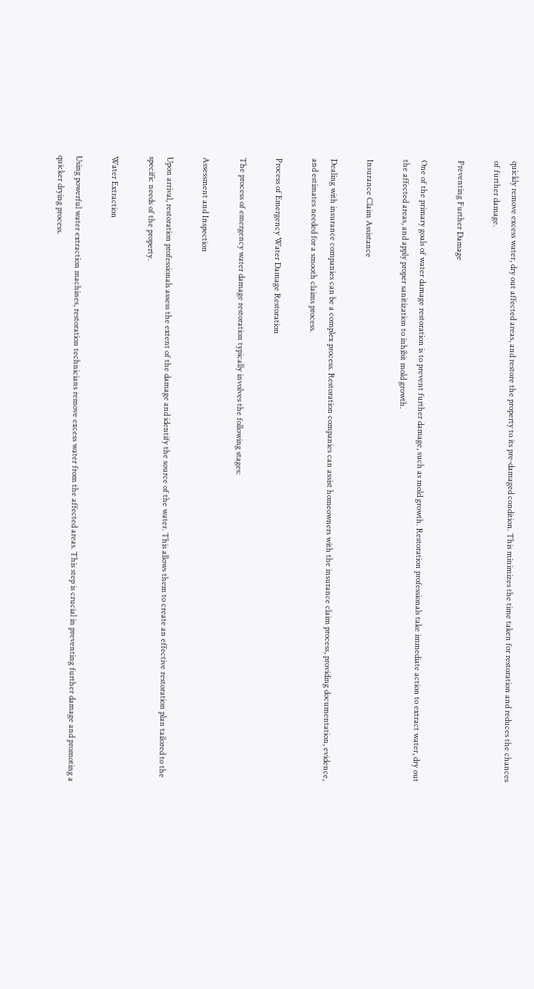quickly remove excess water, dry out affected areas, and restore the property to its pre-damaged condition. This minimizes the time taken for restoration and reduces the chances of further damage.

Preventing Further Damage

One of the primary goals of water damage restoration is to prevent further damage, such as mold growth. Restoration professionals take immediate action to extract water, dry out the affected areas, and apply proper sanitization to inhibit mold growth.

Insurance Claim Assistance

Dealing with insurance companies can be a complex process. Restoration companies can assist homeowners with the insurance claim process, providing documentation, evidence, and estimates needed for a smooth claims process.

Process of Emergency Water Damage Restoration

The process of emergency water damage restoration typically involves the following stages:

Assessment and Inspection

Upon arrival, restoration professionals assess the extent of the damage and identify the source of the water. This allows them to create an effective restoration plan tailored to the specific needs of the property.

Water Extraction

Using powerful water extraction machines, restoration technicians remove excess water from the affected areas. This step is crucial in preventing further damage and promoting a quicker drying process.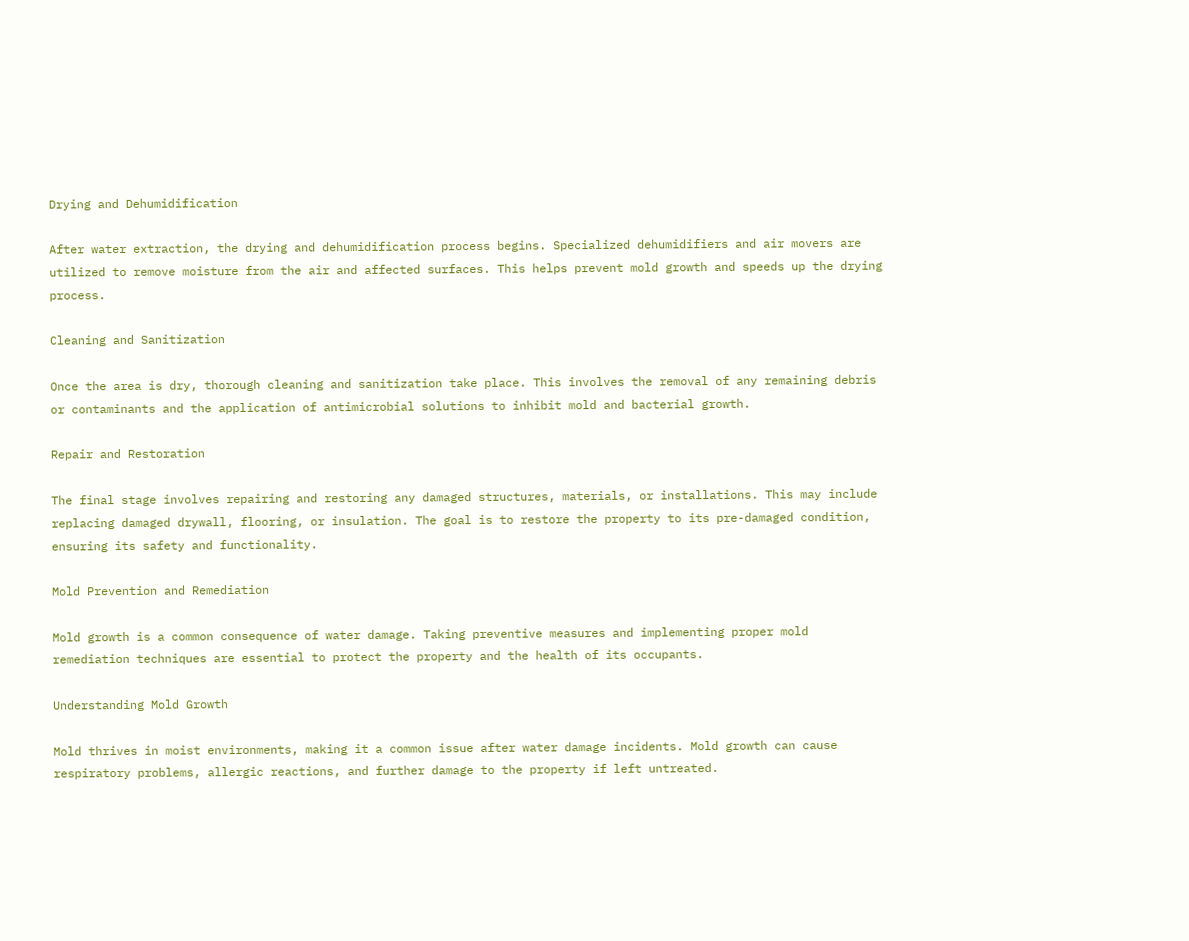Drying and Dehumidification

After water extraction, the drying and dehumidification process begins. Specialized dehumidifiers and air movers are utilized to remove moisture from the air and affected surfaces. This helps prevent mold growth and speeds up the drying process.

Cleaning and Sanitization

Once the area is dry, thorough cleaning and sanitization take place. This involves the removal of any remaining debris or contaminants and the application of antimicrobial solutions to inhibit mold and bacterial growth.

Repair and Restoration

The final stage involves repairing and restoring any damaged structures, materials, or installations. This may include replacing damaged drywall, flooring, or insulation. The goal is to restore the property to its pre-damaged condition, ensuring its safety and functionality.

Mold Prevention and Remediation

Mold growth is a common consequence of water damage. Taking preventive measures and implementing proper mold remediation techniques are essential to protect the property and the health of its occupants.

Understanding Mold Growth

Mold thrives in moist environments, making it a common issue after water damage incidents. Mold growth can cause respiratory problems, allergic reactions, and further damage to the property if left untreated.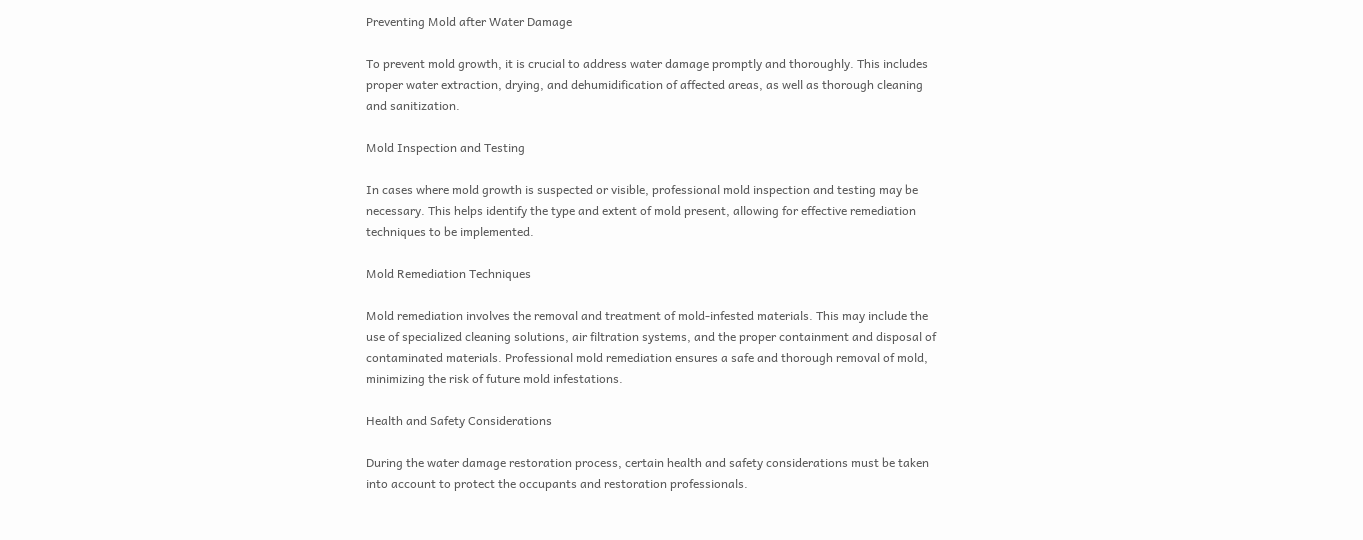Preventing Mold after Water Damage

To prevent mold growth, it is crucial to address water damage promptly and thoroughly. This includes proper water extraction, drying, and dehumidification of affected areas, as well as thorough cleaning and sanitization.

Mold Inspection and Testing

In cases where mold growth is suspected or visible, professional mold inspection and testing may be necessary. This helps identify the type and extent of mold present, allowing for effective remediation techniques to be implemented.

Mold Remediation Techniques

Mold remediation involves the removal and treatment of mold-infested materials. This may include the use of specialized cleaning solutions, air filtration systems, and the proper containment and disposal of contaminated materials. Professional mold remediation ensures a safe and thorough removal of mold, minimizing the risk of future mold infestations.

Health and Safety Considerations

During the water damage restoration process, certain health and safety considerations must be taken into account to protect the occupants and restoration professionals.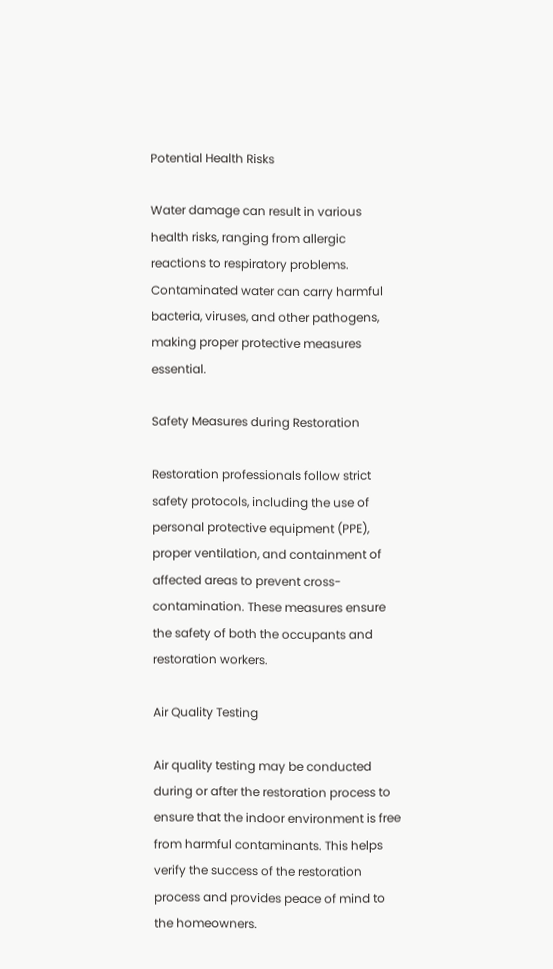Potential Health Risks

Water damage can result in various health risks, ranging from allergic reactions to respiratory problems. Contaminated water can carry harmful bacteria, viruses, and other pathogens, making proper protective measures essential.

Safety Measures during Restoration

Restoration professionals follow strict safety protocols, including the use of personal protective equipment (PPE), proper ventilation, and containment of affected areas to prevent cross-contamination. These measures ensure the safety of both the occupants and restoration workers.

Air Quality Testing

Air quality testing may be conducted during or after the restoration process to ensure that the indoor environment is free from harmful contaminants. This helps verify the success of the restoration process and provides peace of mind to the homeowners.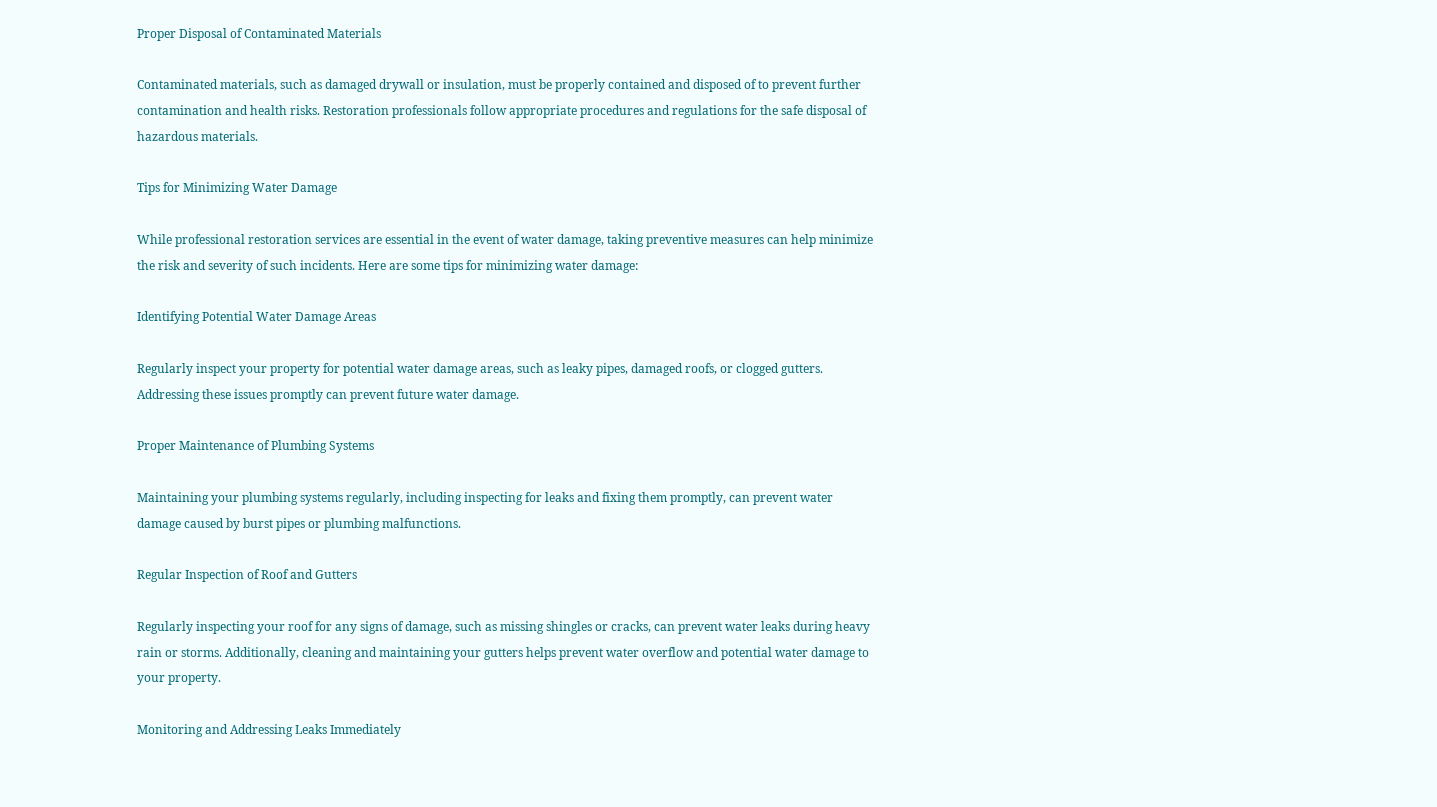Proper Disposal of Contaminated Materials

Contaminated materials, such as damaged drywall or insulation, must be properly contained and disposed of to prevent further contamination and health risks. Restoration professionals follow appropriate procedures and regulations for the safe disposal of hazardous materials.

Tips for Minimizing Water Damage

While professional restoration services are essential in the event of water damage, taking preventive measures can help minimize the risk and severity of such incidents. Here are some tips for minimizing water damage:

Identifying Potential Water Damage Areas

Regularly inspect your property for potential water damage areas, such as leaky pipes, damaged roofs, or clogged gutters. Addressing these issues promptly can prevent future water damage.

Proper Maintenance of Plumbing Systems

Maintaining your plumbing systems regularly, including inspecting for leaks and fixing them promptly, can prevent water damage caused by burst pipes or plumbing malfunctions.

Regular Inspection of Roof and Gutters

Regularly inspecting your roof for any signs of damage, such as missing shingles or cracks, can prevent water leaks during heavy rain or storms. Additionally, cleaning and maintaining your gutters helps prevent water overflow and potential water damage to your property.

Monitoring and Addressing Leaks Immediately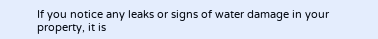If you notice any leaks or signs of water damage in your property, it is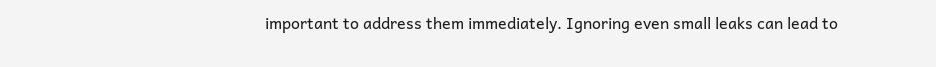important to address them immediately. Ignoring even small leaks can lead to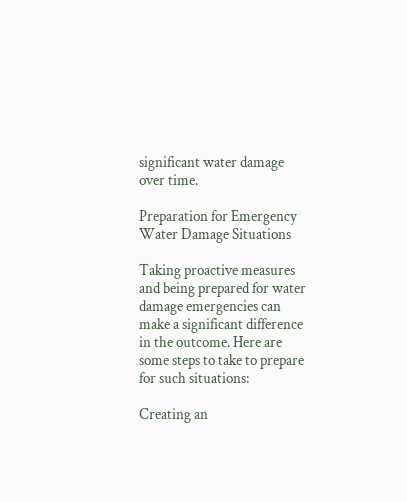significant water damage over time.

Preparation for Emergency Water Damage Situations

Taking proactive measures and being prepared for water damage emergencies can make a significant difference in the outcome. Here are some steps to take to prepare for such situations:

Creating an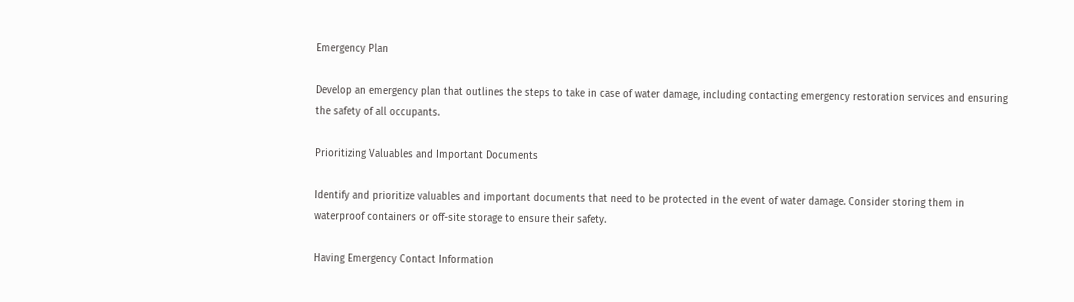Emergency Plan

Develop an emergency plan that outlines the steps to take in case of water damage, including contacting emergency restoration services and ensuring the safety of all occupants.

Prioritizing Valuables and Important Documents

Identify and prioritize valuables and important documents that need to be protected in the event of water damage. Consider storing them in waterproof containers or off-site storage to ensure their safety.

Having Emergency Contact Information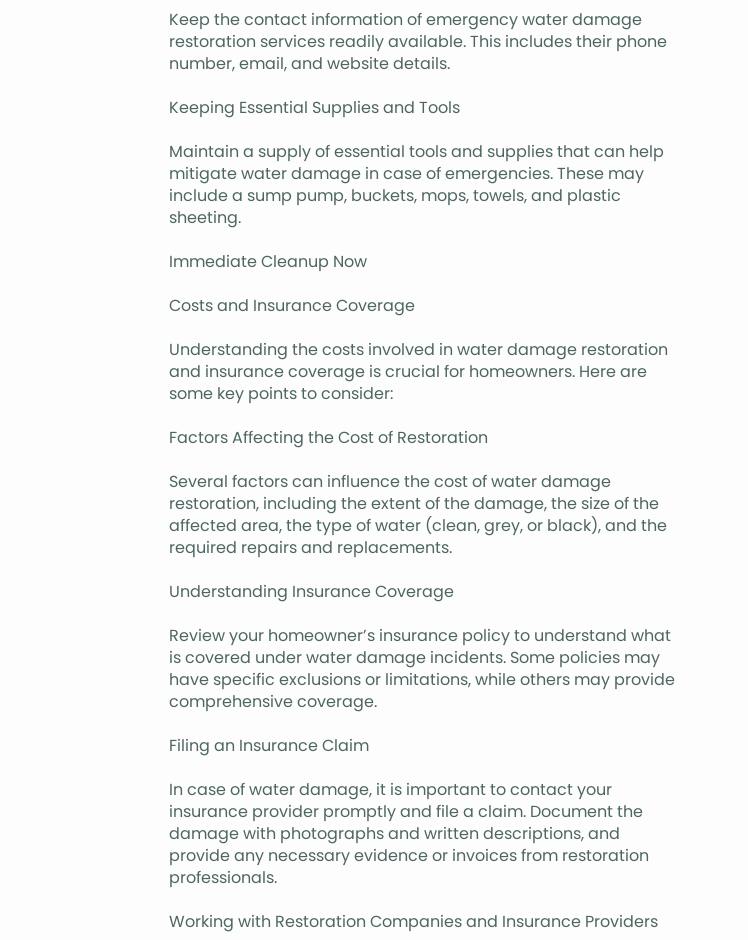Keep the contact information of emergency water damage restoration services readily available. This includes their phone number, email, and website details.

Keeping Essential Supplies and Tools

Maintain a supply of essential tools and supplies that can help mitigate water damage in case of emergencies. These may include a sump pump, buckets, mops, towels, and plastic sheeting.

Immediate Cleanup Now

Costs and Insurance Coverage

Understanding the costs involved in water damage restoration and insurance coverage is crucial for homeowners. Here are some key points to consider:

Factors Affecting the Cost of Restoration

Several factors can influence the cost of water damage restoration, including the extent of the damage, the size of the affected area, the type of water (clean, grey, or black), and the required repairs and replacements.

Understanding Insurance Coverage

Review your homeowner’s insurance policy to understand what is covered under water damage incidents. Some policies may have specific exclusions or limitations, while others may provide comprehensive coverage.

Filing an Insurance Claim

In case of water damage, it is important to contact your insurance provider promptly and file a claim. Document the damage with photographs and written descriptions, and provide any necessary evidence or invoices from restoration professionals.

Working with Restoration Companies and Insurance Providers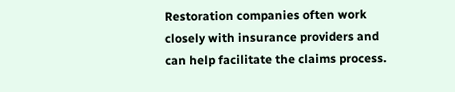Restoration companies often work closely with insurance providers and can help facilitate the claims process.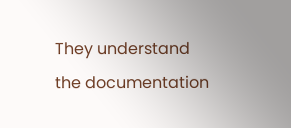They understand the documentation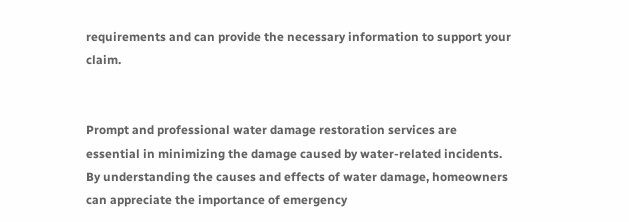requirements and can provide the necessary information to support your claim.


Prompt and professional water damage restoration services are essential in minimizing the damage caused by water-related incidents. By understanding the causes and effects of water damage, homeowners can appreciate the importance of emergency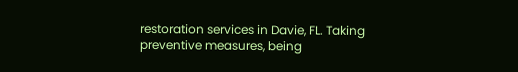restoration services in Davie, FL. Taking preventive measures, being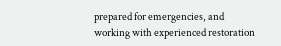prepared for emergencies, and working with experienced restoration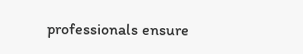professionals ensure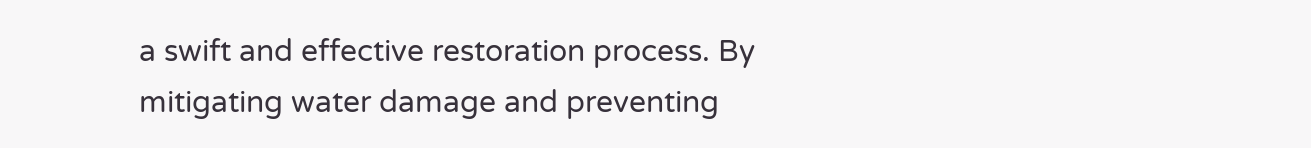a swift and effective restoration process. By mitigating water damage and preventing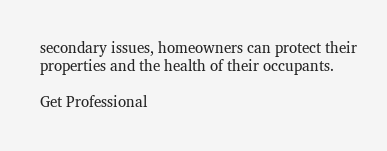secondary issues, homeowners can protect their properties and the health of their occupants.

Get Professional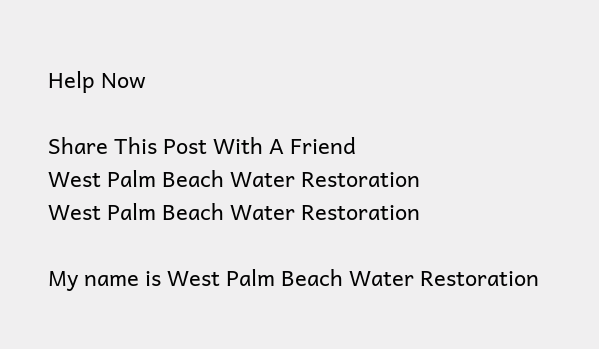Help Now

Share This Post With A Friend
West Palm Beach Water Restoration
West Palm Beach Water Restoration

My name is West Palm Beach Water Restoration